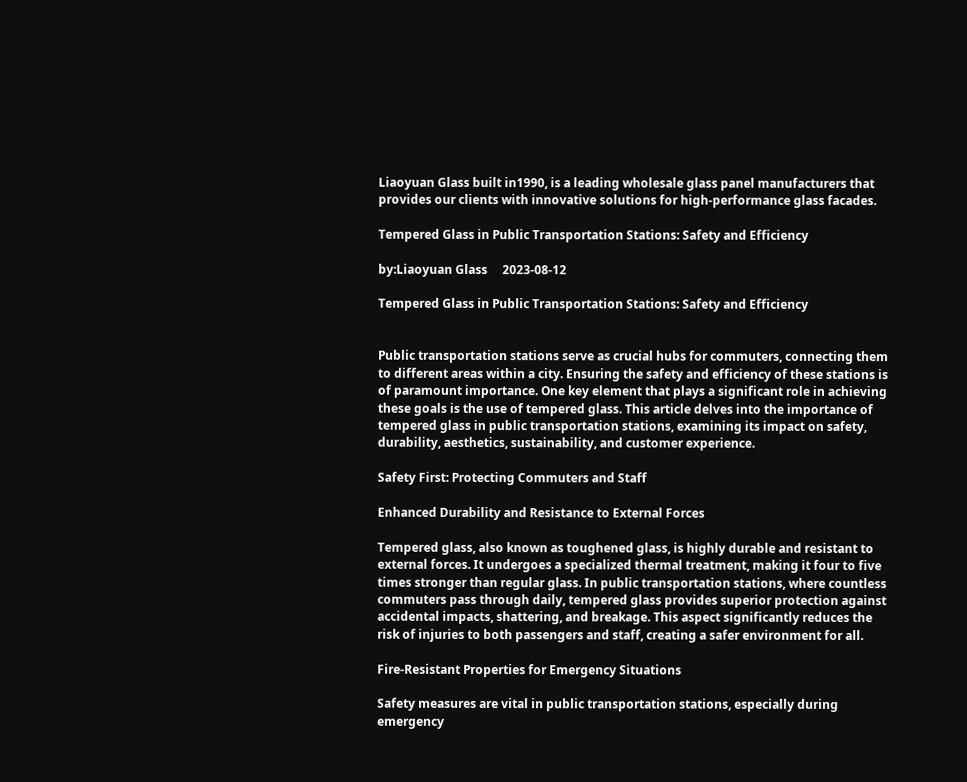Liaoyuan Glass built in1990, is a leading wholesale glass panel manufacturers that provides our clients with innovative solutions for high-performance glass facades.

Tempered Glass in Public Transportation Stations: Safety and Efficiency

by:Liaoyuan Glass     2023-08-12

Tempered Glass in Public Transportation Stations: Safety and Efficiency


Public transportation stations serve as crucial hubs for commuters, connecting them to different areas within a city. Ensuring the safety and efficiency of these stations is of paramount importance. One key element that plays a significant role in achieving these goals is the use of tempered glass. This article delves into the importance of tempered glass in public transportation stations, examining its impact on safety, durability, aesthetics, sustainability, and customer experience.

Safety First: Protecting Commuters and Staff

Enhanced Durability and Resistance to External Forces

Tempered glass, also known as toughened glass, is highly durable and resistant to external forces. It undergoes a specialized thermal treatment, making it four to five times stronger than regular glass. In public transportation stations, where countless commuters pass through daily, tempered glass provides superior protection against accidental impacts, shattering, and breakage. This aspect significantly reduces the risk of injuries to both passengers and staff, creating a safer environment for all.

Fire-Resistant Properties for Emergency Situations

Safety measures are vital in public transportation stations, especially during emergency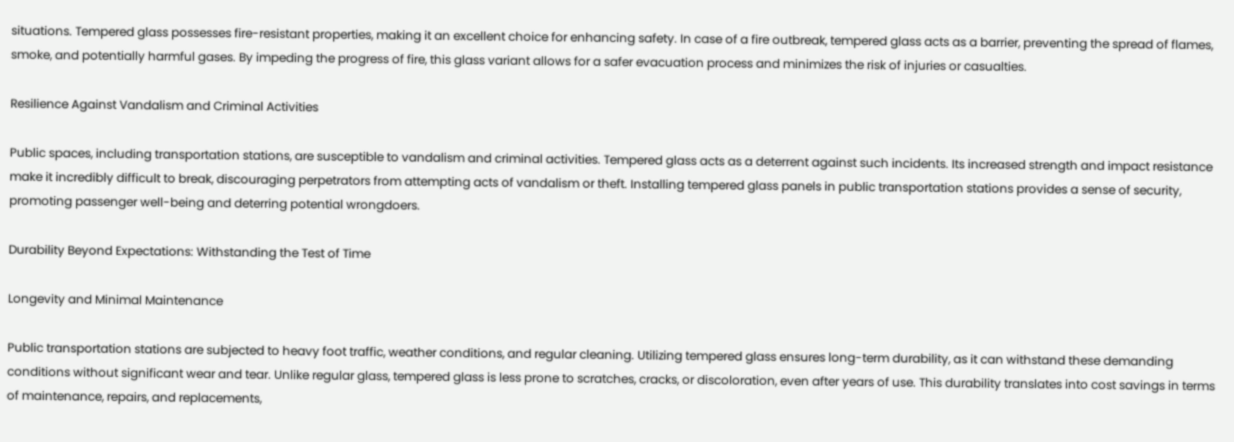situations. Tempered glass possesses fire-resistant properties, making it an excellent choice for enhancing safety. In case of a fire outbreak, tempered glass acts as a barrier, preventing the spread of flames, smoke, and potentially harmful gases. By impeding the progress of fire, this glass variant allows for a safer evacuation process and minimizes the risk of injuries or casualties.

Resilience Against Vandalism and Criminal Activities

Public spaces, including transportation stations, are susceptible to vandalism and criminal activities. Tempered glass acts as a deterrent against such incidents. Its increased strength and impact resistance make it incredibly difficult to break, discouraging perpetrators from attempting acts of vandalism or theft. Installing tempered glass panels in public transportation stations provides a sense of security, promoting passenger well-being and deterring potential wrongdoers.

Durability Beyond Expectations: Withstanding the Test of Time

Longevity and Minimal Maintenance

Public transportation stations are subjected to heavy foot traffic, weather conditions, and regular cleaning. Utilizing tempered glass ensures long-term durability, as it can withstand these demanding conditions without significant wear and tear. Unlike regular glass, tempered glass is less prone to scratches, cracks, or discoloration, even after years of use. This durability translates into cost savings in terms of maintenance, repairs, and replacements,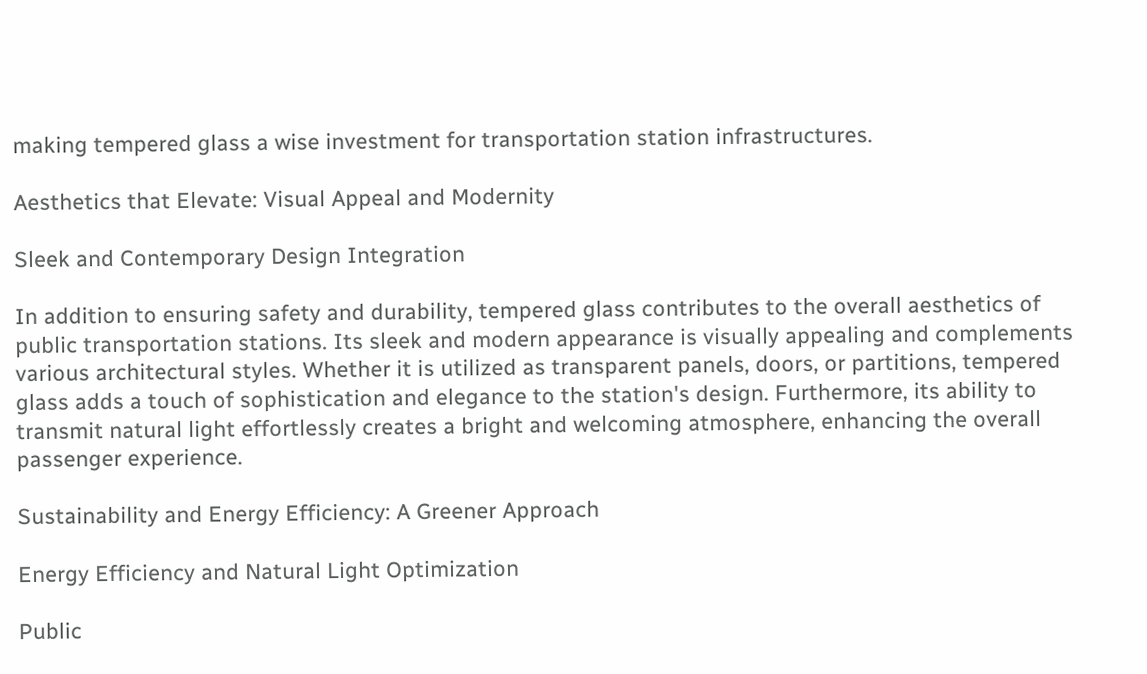making tempered glass a wise investment for transportation station infrastructures.

Aesthetics that Elevate: Visual Appeal and Modernity

Sleek and Contemporary Design Integration

In addition to ensuring safety and durability, tempered glass contributes to the overall aesthetics of public transportation stations. Its sleek and modern appearance is visually appealing and complements various architectural styles. Whether it is utilized as transparent panels, doors, or partitions, tempered glass adds a touch of sophistication and elegance to the station's design. Furthermore, its ability to transmit natural light effortlessly creates a bright and welcoming atmosphere, enhancing the overall passenger experience.

Sustainability and Energy Efficiency: A Greener Approach

Energy Efficiency and Natural Light Optimization

Public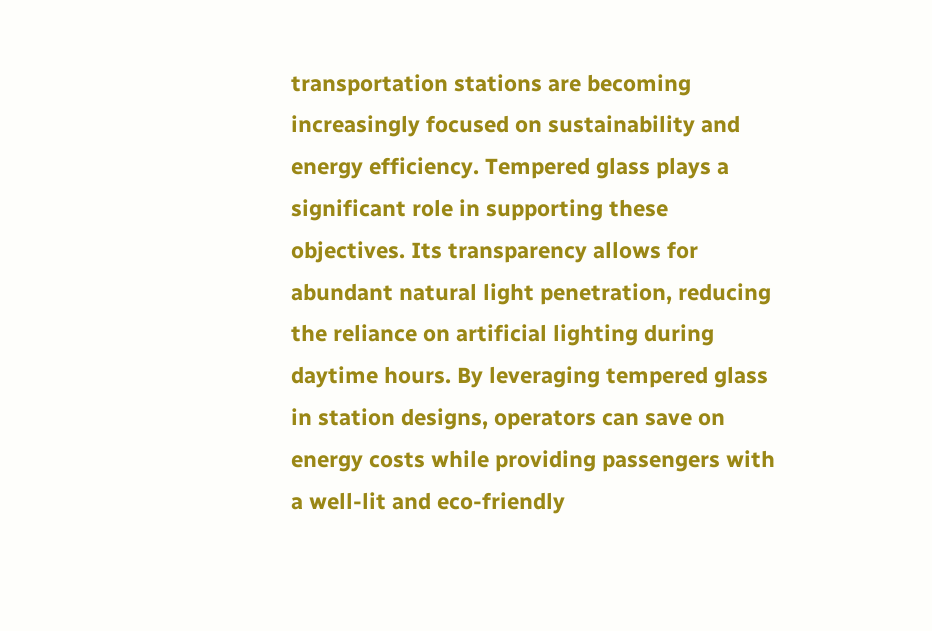transportation stations are becoming increasingly focused on sustainability and energy efficiency. Tempered glass plays a significant role in supporting these objectives. Its transparency allows for abundant natural light penetration, reducing the reliance on artificial lighting during daytime hours. By leveraging tempered glass in station designs, operators can save on energy costs while providing passengers with a well-lit and eco-friendly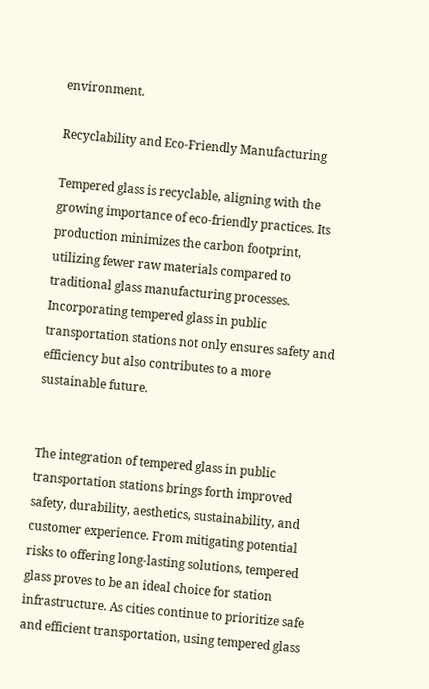environment.

Recyclability and Eco-Friendly Manufacturing

Tempered glass is recyclable, aligning with the growing importance of eco-friendly practices. Its production minimizes the carbon footprint, utilizing fewer raw materials compared to traditional glass manufacturing processes. Incorporating tempered glass in public transportation stations not only ensures safety and efficiency but also contributes to a more sustainable future.


The integration of tempered glass in public transportation stations brings forth improved safety, durability, aesthetics, sustainability, and customer experience. From mitigating potential risks to offering long-lasting solutions, tempered glass proves to be an ideal choice for station infrastructure. As cities continue to prioritize safe and efficient transportation, using tempered glass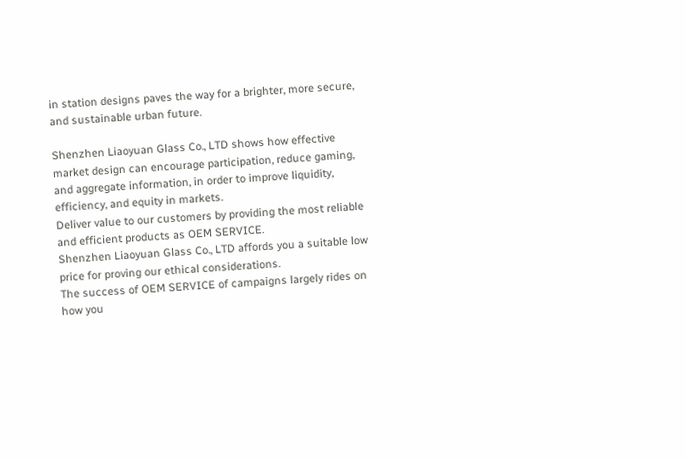in station designs paves the way for a brighter, more secure, and sustainable urban future.

Shenzhen Liaoyuan Glass Co., LTD shows how effective market design can encourage participation, reduce gaming, and aggregate information, in order to improve liquidity, efficiency, and equity in markets.
Deliver value to our customers by providing the most reliable and efficient products as OEM SERVICE.
Shenzhen Liaoyuan Glass Co., LTD affords you a suitable low price for proving our ethical considerations.
The success of OEM SERVICE of campaigns largely rides on how you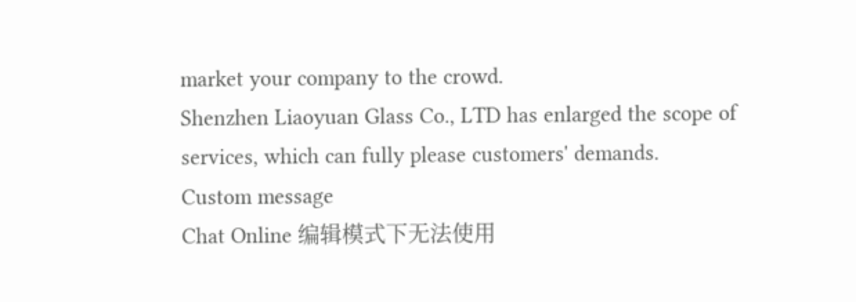market your company to the crowd.
Shenzhen Liaoyuan Glass Co., LTD has enlarged the scope of services, which can fully please customers' demands.
Custom message
Chat Online 编辑模式下无法使用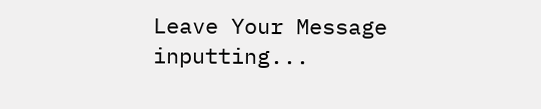Leave Your Message inputting...